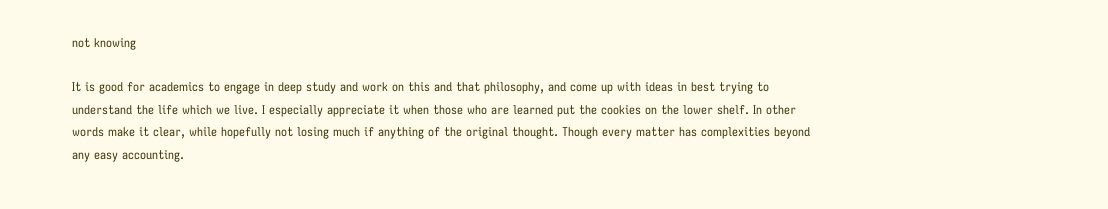not knowing

It is good for academics to engage in deep study and work on this and that philosophy, and come up with ideas in best trying to understand the life which we live. I especially appreciate it when those who are learned put the cookies on the lower shelf. In other words make it clear, while hopefully not losing much if anything of the original thought. Though every matter has complexities beyond any easy accounting.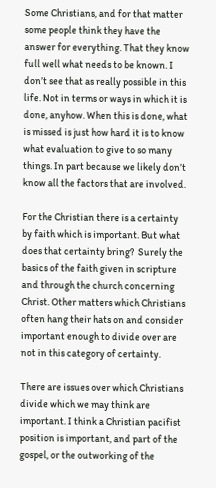Some Christians, and for that matter some people think they have the answer for everything. That they know full well what needs to be known. I don’t see that as really possible in this life. Not in terms or ways in which it is done, anyhow. When this is done, what is missed is just how hard it is to know what evaluation to give to so many things. In part because we likely don’t know all the factors that are involved.

For the Christian there is a certainty by faith which is important. But what does that certainty bring?  Surely the basics of the faith given in scripture and through the church concerning Christ. Other matters which Christians often hang their hats on and consider important enough to divide over are not in this category of certainty.

There are issues over which Christians divide which we may think are important. I think a Christian pacifist position is important, and part of the gospel, or the outworking of the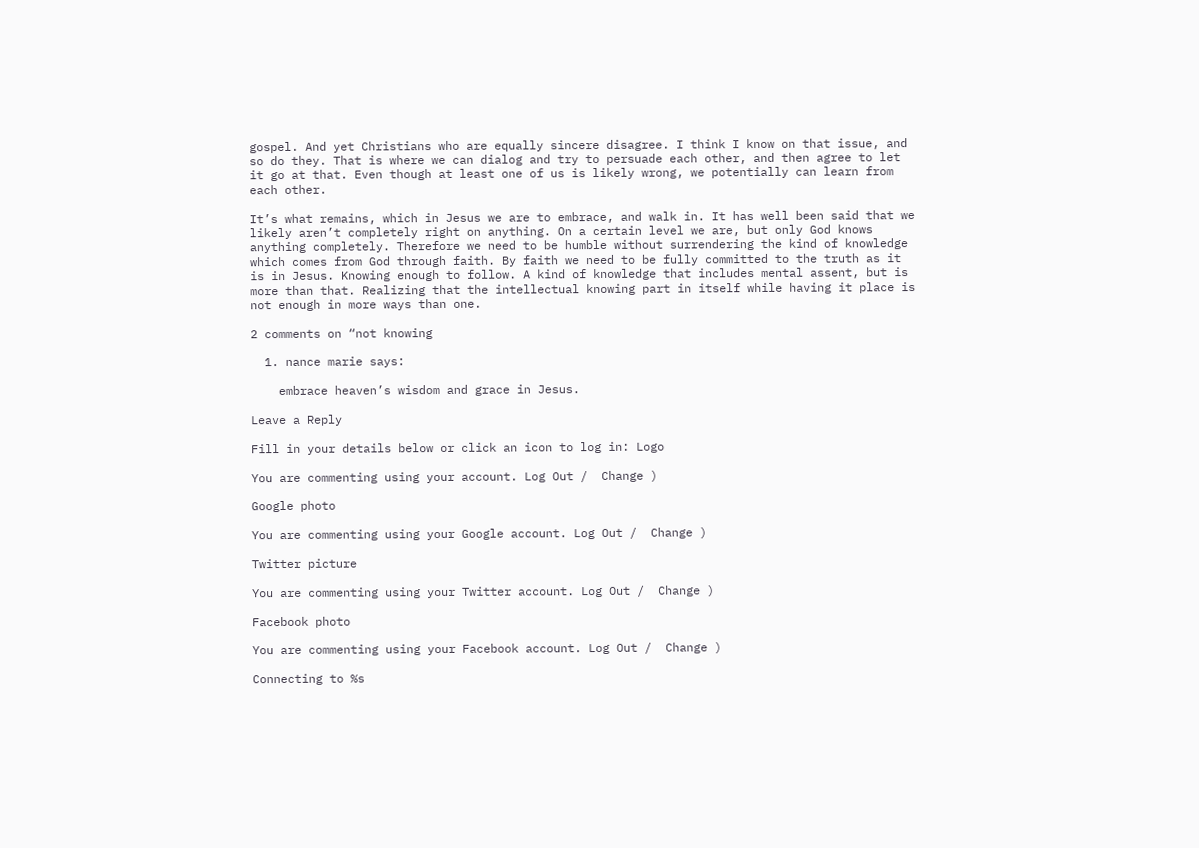gospel. And yet Christians who are equally sincere disagree. I think I know on that issue, and so do they. That is where we can dialog and try to persuade each other, and then agree to let it go at that. Even though at least one of us is likely wrong, we potentially can learn from each other.

It’s what remains, which in Jesus we are to embrace, and walk in. It has well been said that we likely aren’t completely right on anything. On a certain level we are, but only God knows anything completely. Therefore we need to be humble without surrendering the kind of knowledge which comes from God through faith. By faith we need to be fully committed to the truth as it is in Jesus. Knowing enough to follow. A kind of knowledge that includes mental assent, but is more than that. Realizing that the intellectual knowing part in itself while having it place is not enough in more ways than one.

2 comments on “not knowing

  1. nance marie says:

    embrace heaven’s wisdom and grace in Jesus.

Leave a Reply

Fill in your details below or click an icon to log in: Logo

You are commenting using your account. Log Out /  Change )

Google photo

You are commenting using your Google account. Log Out /  Change )

Twitter picture

You are commenting using your Twitter account. Log Out /  Change )

Facebook photo

You are commenting using your Facebook account. Log Out /  Change )

Connecting to %s